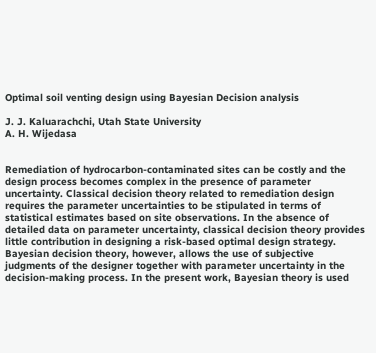Optimal soil venting design using Bayesian Decision analysis

J. J. Kaluarachchi, Utah State University
A. H. Wijedasa


Remediation of hydrocarbon-contaminated sites can be costly and the design process becomes complex in the presence of parameter uncertainty. Classical decision theory related to remediation design requires the parameter uncertainties to be stipulated in terms of statistical estimates based on site observations. In the absence of detailed data on parameter uncertainty, classical decision theory provides little contribution in designing a risk-based optimal design strategy. Bayesian decision theory, however, allows the use of subjective judgments of the designer together with parameter uncertainty in the decision-making process. In the present work, Bayesian theory is used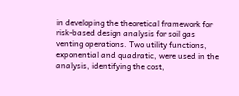in developing the theoretical framework for risk-based design analysis for soil gas venting operations. Two utility functions, exponential and quadratic, were used in the analysis, identifying the cost,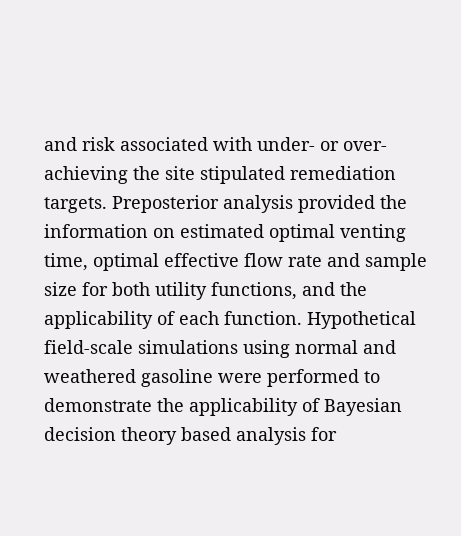and risk associated with under- or over-achieving the site stipulated remediation targets. Preposterior analysis provided the information on estimated optimal venting time, optimal effective flow rate and sample size for both utility functions, and the applicability of each function. Hypothetical field-scale simulations using normal and weathered gasoline were performed to demonstrate the applicability of Bayesian decision theory based analysis for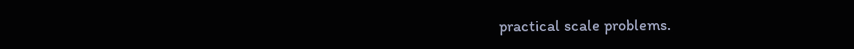practical scale problems.